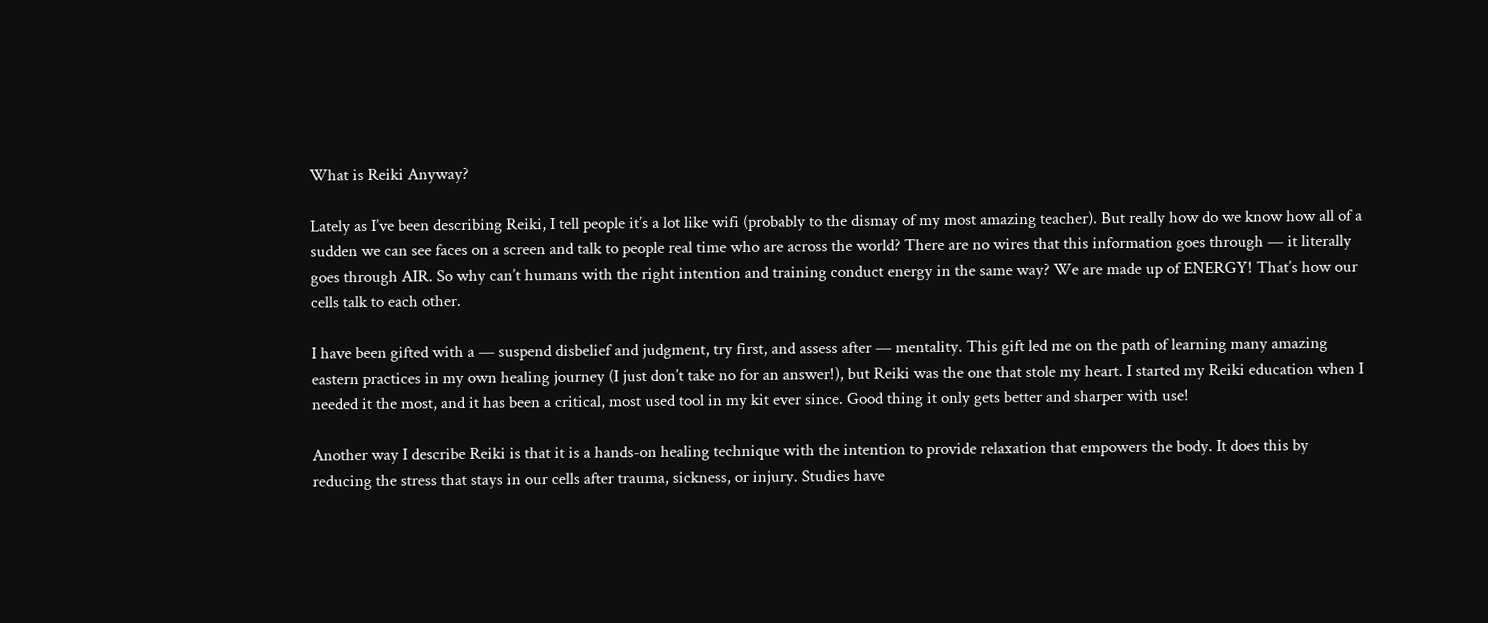What is Reiki Anyway?

Lately as I’ve been describing Reiki, I tell people it’s a lot like wifi (probably to the dismay of my most amazing teacher). But really how do we know how all of a sudden we can see faces on a screen and talk to people real time who are across the world? There are no wires that this information goes through — it literally goes through AIR. So why can’t humans with the right intention and training conduct energy in the same way? We are made up of ENERGY! That’s how our cells talk to each other.

I have been gifted with a — suspend disbelief and judgment, try first, and assess after — mentality. This gift led me on the path of learning many amazing eastern practices in my own healing journey (I just don’t take no for an answer!), but Reiki was the one that stole my heart. I started my Reiki education when I needed it the most, and it has been a critical, most used tool in my kit ever since. Good thing it only gets better and sharper with use!

Another way I describe Reiki is that it is a hands-on healing technique with the intention to provide relaxation that empowers the body. It does this by reducing the stress that stays in our cells after trauma, sickness, or injury. Studies have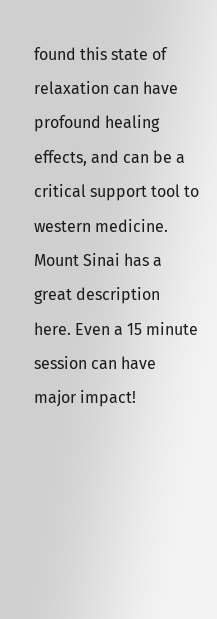found this state of relaxation can have profound healing effects, and can be a critical support tool to western medicine. Mount Sinai has a great description here. Even a 15 minute session can have major impact!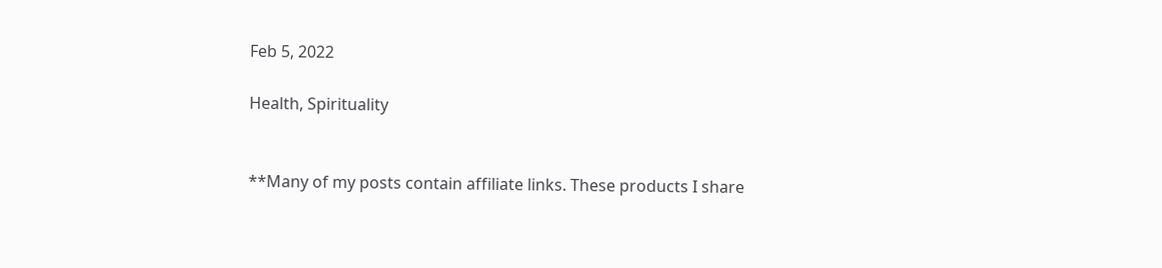Feb 5, 2022

Health, Spirituality


**Many of my posts contain affiliate links. These products I share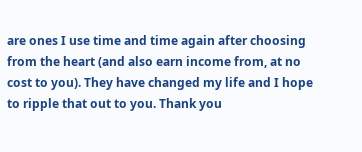are ones I use time and time again after choosing from the heart (and also earn income from, at no cost to you). They have changed my life and I hope to ripple that out to you. Thank you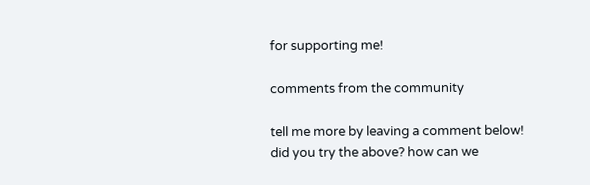for supporting me!

comments from the community

tell me more by leaving a comment below!
did you try the above? how can we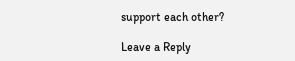support each other?

Leave a Reply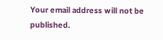Your email address will not be published.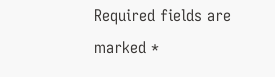Required fields are marked *